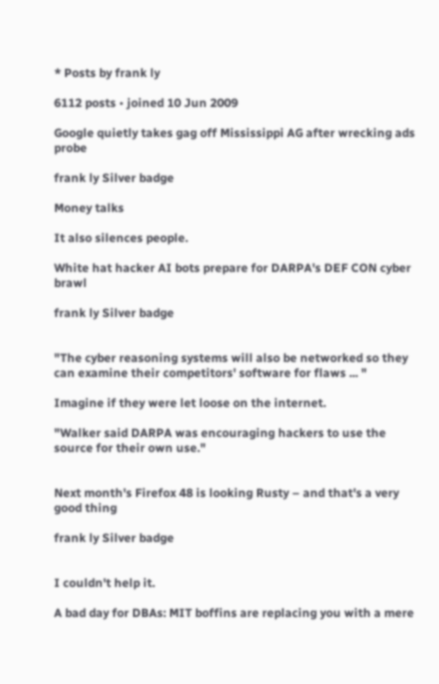* Posts by frank ly

6112 posts • joined 10 Jun 2009

Google quietly takes gag off Mississippi AG after wrecking ads probe

frank ly Silver badge

Money talks

It also silences people.

White hat hacker AI bots prepare for DARPA's DEF CON cyber brawl

frank ly Silver badge


"The cyber reasoning systems will also be networked so they can examine their competitors' software for flaws ... "

Imagine if they were let loose on the internet.

"Walker said DARPA was encouraging hackers to use the source for their own use."


Next month's Firefox 48 is looking Rusty – and that's a very good thing

frank ly Silver badge


I couldn't help it.

A bad day for DBAs: MIT boffins are replacing you with a mere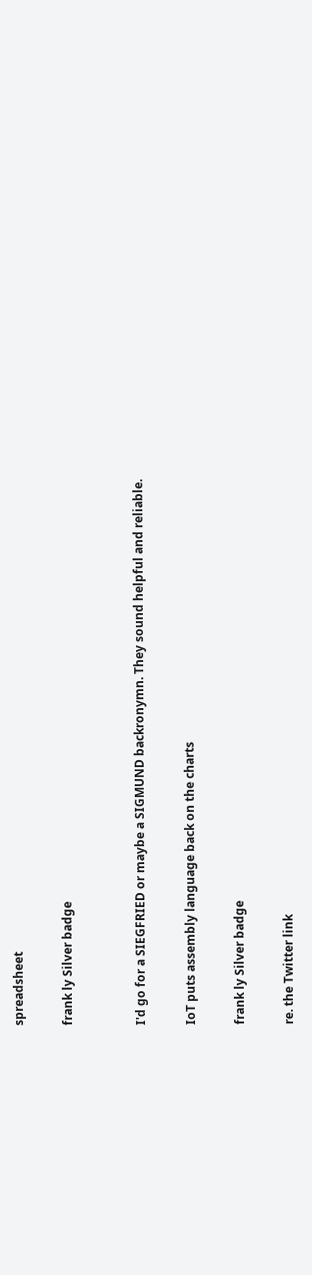spreadsheet

frank ly Silver badge


I'd go for a SIEGFRIED or maybe a SIGMUND backronymn. They sound helpful and reliable.

IoT puts assembly language back on the charts

frank ly Silver badge

re. the Twitter link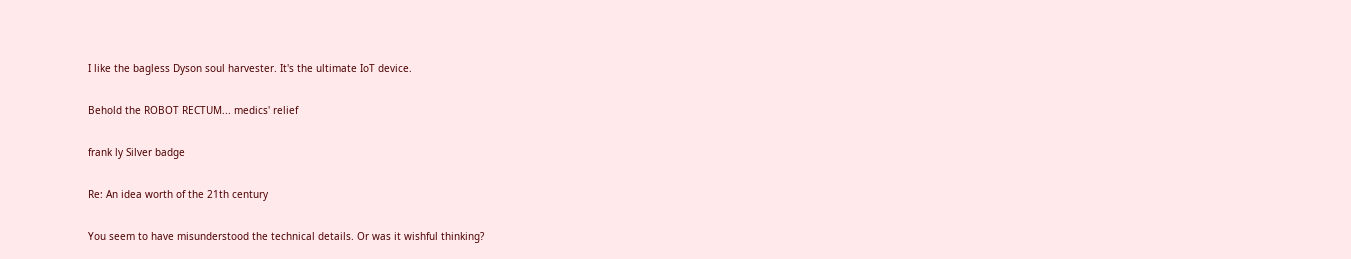I like the bagless Dyson soul harvester. It's the ultimate IoT device.

Behold the ROBOT RECTUM... medics' relief

frank ly Silver badge

Re: An idea worth of the 21th century

You seem to have misunderstood the technical details. Or was it wishful thinking?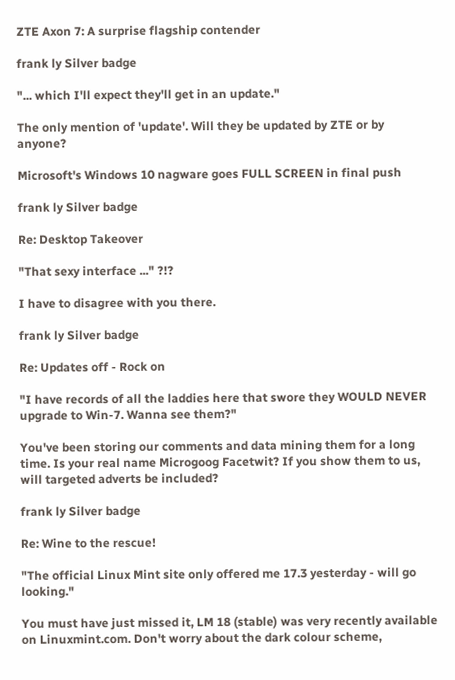ZTE Axon 7: A surprise flagship contender

frank ly Silver badge

"... which I'll expect they'll get in an update."

The only mention of 'update'. Will they be updated by ZTE or by anyone?

Microsoft's Windows 10 nagware goes FULL SCREEN in final push

frank ly Silver badge

Re: Desktop Takeover

"That sexy interface ..." ?!?

I have to disagree with you there.

frank ly Silver badge

Re: Updates off - Rock on

"I have records of all the laddies here that swore they WOULD NEVER upgrade to Win-7. Wanna see them?"

You've been storing our comments and data mining them for a long time. Is your real name Microgoog Facetwit? If you show them to us, will targeted adverts be included?

frank ly Silver badge

Re: Wine to the rescue!

"The official Linux Mint site only offered me 17.3 yesterday - will go looking."

You must have just missed it, LM 18 (stable) was very recently available on Linuxmint.com. Don't worry about the dark colour scheme,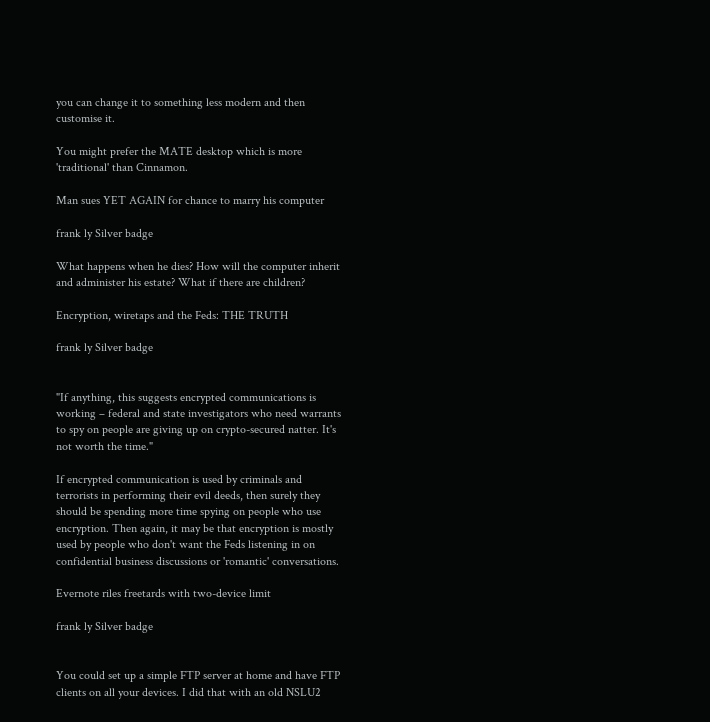you can change it to something less modern and then customise it.

You might prefer the MATE desktop which is more 'traditional' than Cinnamon.

Man sues YET AGAIN for chance to marry his computer

frank ly Silver badge

What happens when he dies? How will the computer inherit and administer his estate? What if there are children?

Encryption, wiretaps and the Feds: THE TRUTH

frank ly Silver badge


"If anything, this suggests encrypted communications is working – federal and state investigators who need warrants to spy on people are giving up on crypto-secured natter. It's not worth the time."

If encrypted communication is used by criminals and terrorists in performing their evil deeds, then surely they should be spending more time spying on people who use encryption. Then again, it may be that encryption is mostly used by people who don't want the Feds listening in on confidential business discussions or 'romantic' conversations.

Evernote riles freetards with two-device limit

frank ly Silver badge


You could set up a simple FTP server at home and have FTP clients on all your devices. I did that with an old NSLU2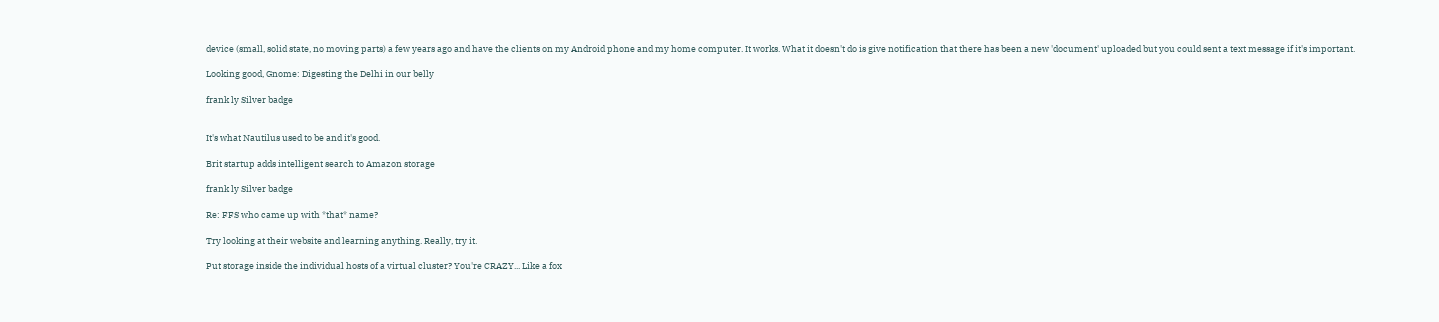device (small, solid state, no moving parts) a few years ago and have the clients on my Android phone and my home computer. It works. What it doesn't do is give notification that there has been a new 'document' uploaded but you could sent a text message if it's important.

Looking good, Gnome: Digesting the Delhi in our belly

frank ly Silver badge


It's what Nautilus used to be and it's good.

Brit startup adds intelligent search to Amazon storage

frank ly Silver badge

Re: FFS who came up with *that* name?

Try looking at their website and learning anything. Really, try it.

Put storage inside the individual hosts of a virtual cluster? You're CRAZY... Like a fox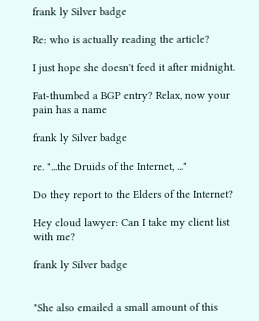frank ly Silver badge

Re: who is actually reading the article?

I just hope she doesn't feed it after midnight.

Fat-thumbed a BGP entry? Relax, now your pain has a name

frank ly Silver badge

re. "...the Druids of the Internet, ..."

Do they report to the Elders of the Internet?

Hey cloud lawyer: Can I take my client list with me?

frank ly Silver badge


"She also emailed a small amount of this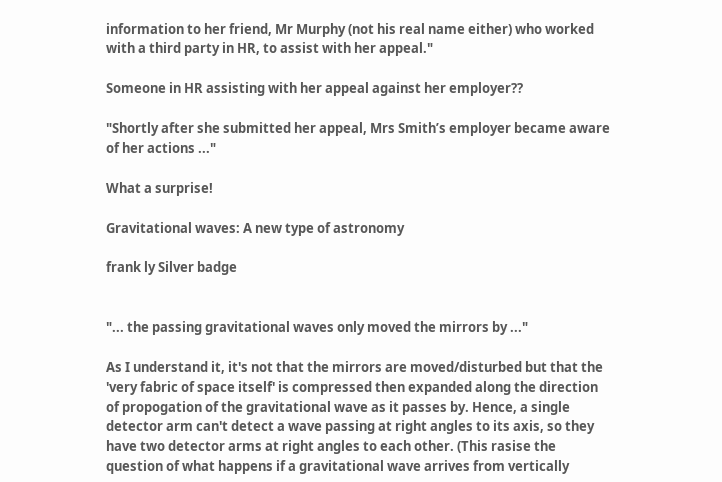information to her friend, Mr Murphy (not his real name either) who worked with a third party in HR, to assist with her appeal."

Someone in HR assisting with her appeal against her employer??

"Shortly after she submitted her appeal, Mrs Smith’s employer became aware of her actions ..."

What a surprise!

Gravitational waves: A new type of astronomy

frank ly Silver badge


"... the passing gravitational waves only moved the mirrors by ..."

As I understand it, it's not that the mirrors are moved/disturbed but that the 'very fabric of space itself' is compressed then expanded along the direction of propogation of the gravitational wave as it passes by. Hence, a single detector arm can't detect a wave passing at right angles to its axis, so they have two detector arms at right angles to each other. (This rasise the question of what happens if a gravitational wave arrives from vertically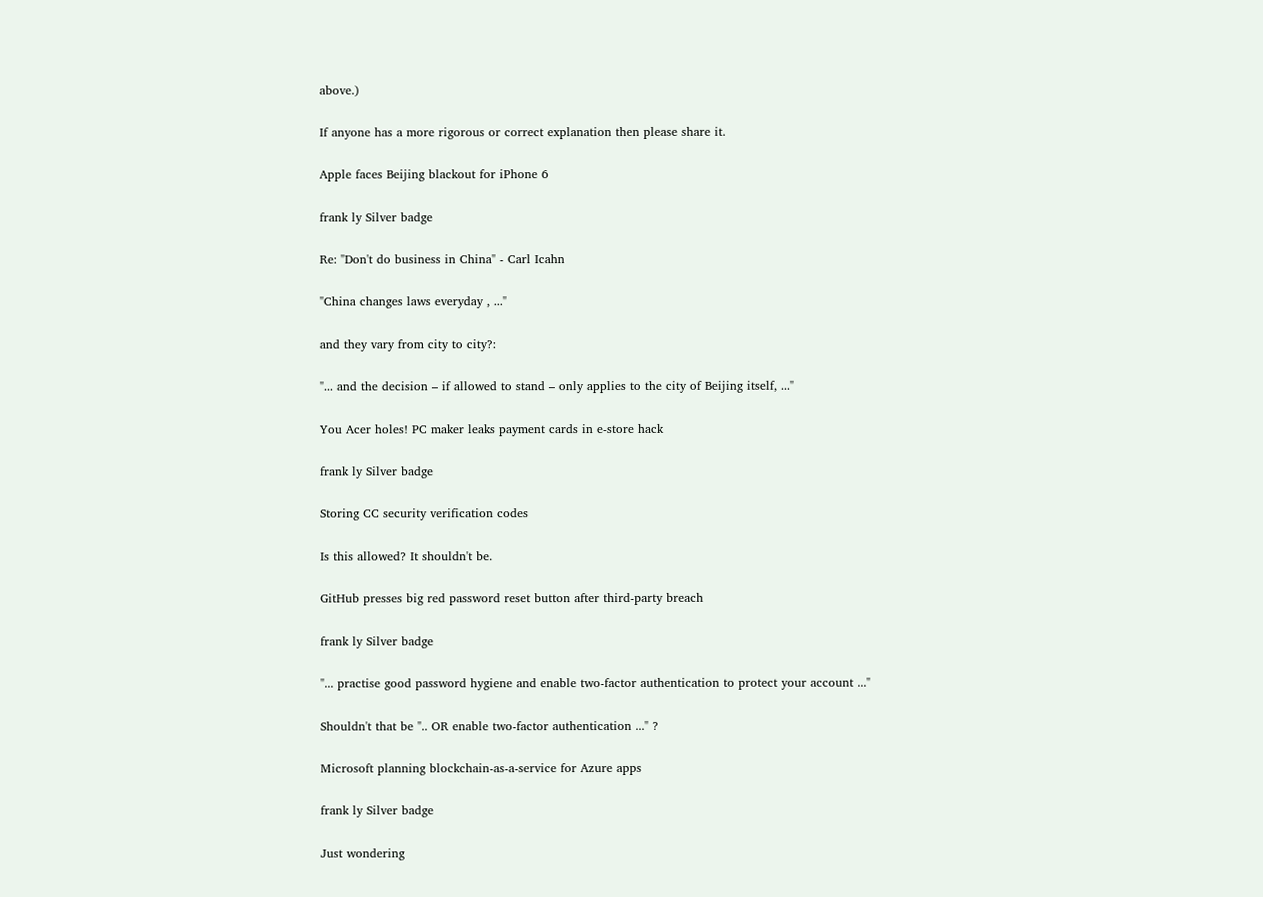above.)

If anyone has a more rigorous or correct explanation then please share it.

Apple faces Beijing blackout for iPhone 6

frank ly Silver badge

Re: "Don't do business in China" - Carl Icahn

"China changes laws everyday , ..."

and they vary from city to city?:

"... and the decision – if allowed to stand – only applies to the city of Beijing itself, ..."

You Acer holes! PC maker leaks payment cards in e-store hack

frank ly Silver badge

Storing CC security verification codes

Is this allowed? It shouldn't be.

GitHub presses big red password reset button after third-party breach

frank ly Silver badge

"... practise good password hygiene and enable two-factor authentication to protect your account ..."

Shouldn't that be ".. OR enable two-factor authentication ..." ?

Microsoft planning blockchain-as-a-service for Azure apps

frank ly Silver badge

Just wondering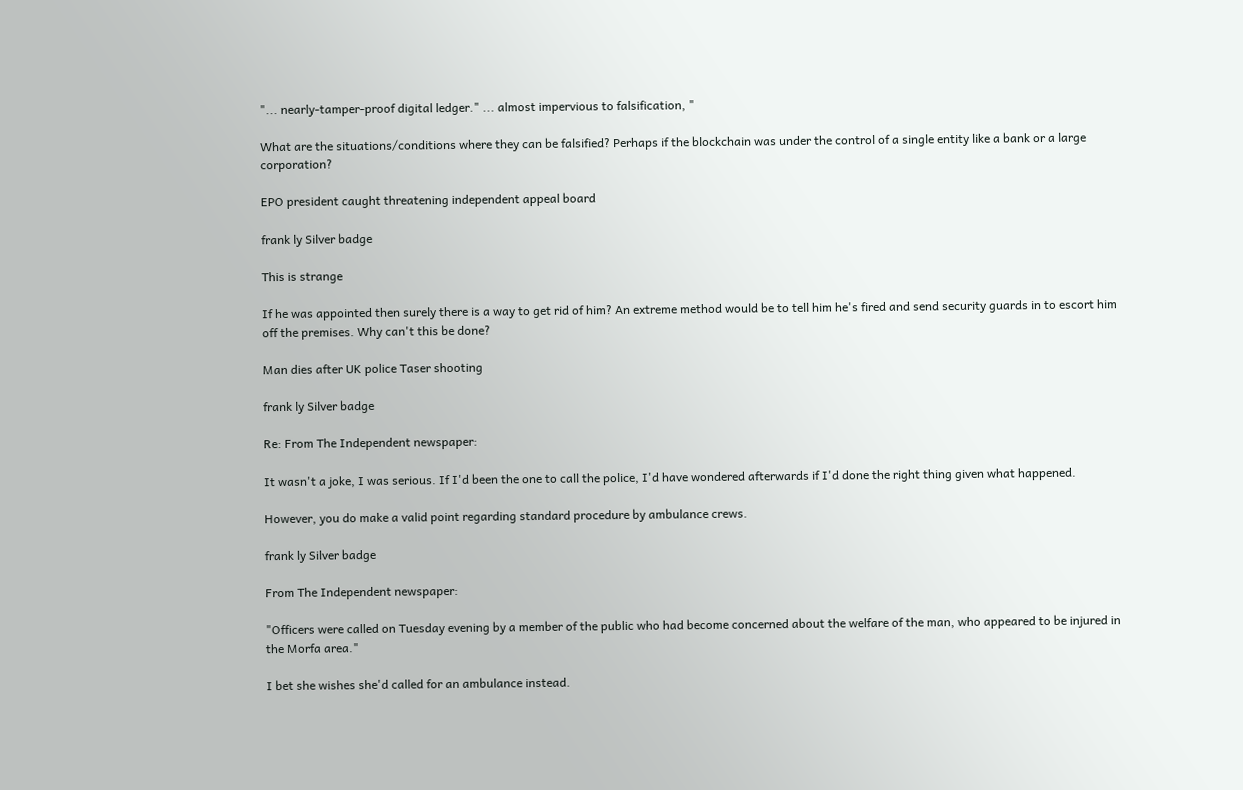"... nearly-tamper-proof digital ledger." ... almost impervious to falsification, "

What are the situations/conditions where they can be falsified? Perhaps if the blockchain was under the control of a single entity like a bank or a large corporation?

EPO president caught threatening independent appeal board

frank ly Silver badge

This is strange

If he was appointed then surely there is a way to get rid of him? An extreme method would be to tell him he's fired and send security guards in to escort him off the premises. Why can't this be done?

Man dies after UK police Taser shooting

frank ly Silver badge

Re: From The Independent newspaper:

It wasn't a joke, I was serious. If I'd been the one to call the police, I'd have wondered afterwards if I'd done the right thing given what happened.

However, you do make a valid point regarding standard procedure by ambulance crews.

frank ly Silver badge

From The Independent newspaper:

"Officers were called on Tuesday evening by a member of the public who had become concerned about the welfare of the man, who appeared to be injured in the Morfa area."

I bet she wishes she'd called for an ambulance instead.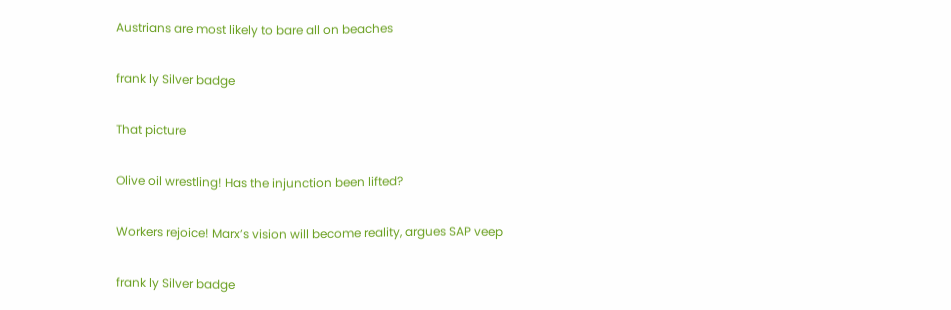Austrians are most likely to bare all on beaches

frank ly Silver badge

That picture

Olive oil wrestling! Has the injunction been lifted?

Workers rejoice! Marx’s vision will become reality, argues SAP veep

frank ly Silver badge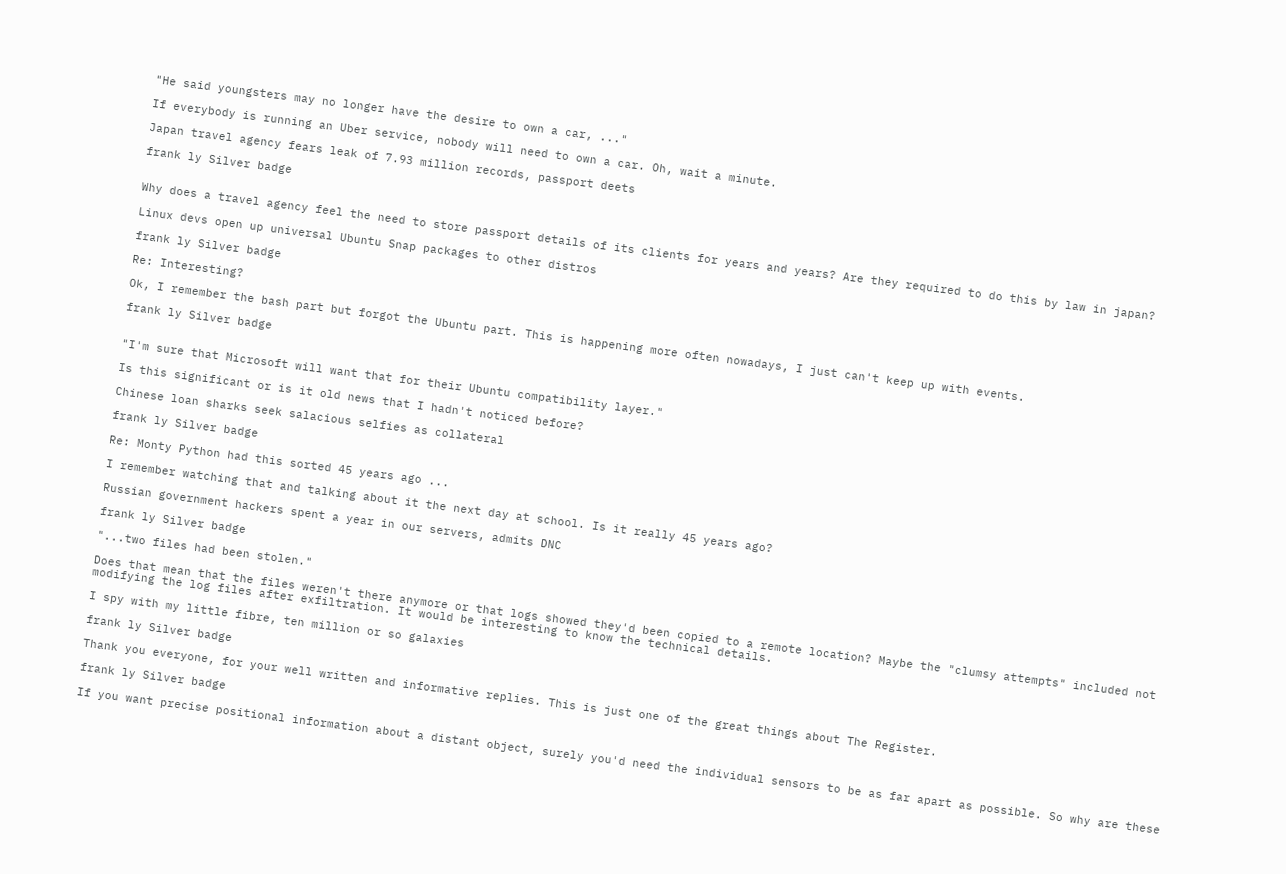"He said youngsters may no longer have the desire to own a car, ..."

If everybody is running an Uber service, nobody will need to own a car. Oh, wait a minute.

Japan travel agency fears leak of 7.93 million records, passport deets

frank ly Silver badge


Why does a travel agency feel the need to store passport details of its clients for years and years? Are they required to do this by law in japan?

Linux devs open up universal Ubuntu Snap packages to other distros

frank ly Silver badge

Re: Interesting?

Ok, I remember the bash part but forgot the Ubuntu part. This is happening more often nowadays, I just can't keep up with events.

frank ly Silver badge


"I'm sure that Microsoft will want that for their Ubuntu compatibility layer."

Is this significant or is it old news that I hadn't noticed before?

Chinese loan sharks seek salacious selfies as collateral

frank ly Silver badge

Re: Monty Python had this sorted 45 years ago ...

I remember watching that and talking about it the next day at school. Is it really 45 years ago?

Russian government hackers spent a year in our servers, admits DNC

frank ly Silver badge

"...two files had been stolen."

Does that mean that the files weren't there anymore or that logs showed they'd been copied to a remote location? Maybe the "clumsy attempts" included not modifying the log files after exfiltration. It would be interesting to know the technical details.

I spy with my little fibre, ten million or so galaxies

frank ly Silver badge

Thank you everyone, for your well written and informative replies. This is just one of the great things about The Register.

frank ly Silver badge

If you want precise positional information about a distant object, surely you'd need the individual sensors to be as far apart as possible. So why are these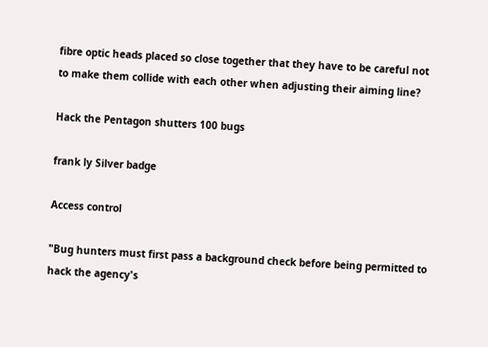fibre optic heads placed so close together that they have to be careful not to make them collide with each other when adjusting their aiming line?

Hack the Pentagon shutters 100 bugs

frank ly Silver badge

Access control

"Bug hunters must first pass a background check before being permitted to hack the agency's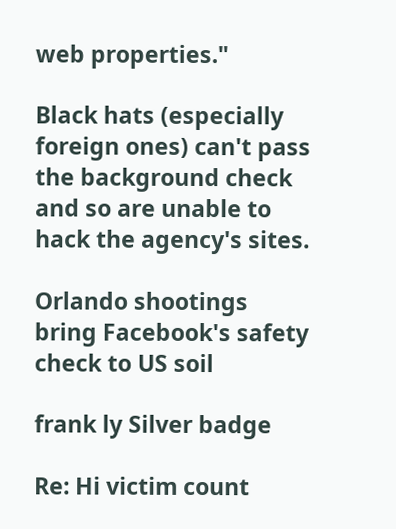web properties."

Black hats (especially foreign ones) can't pass the background check and so are unable to hack the agency's sites.

Orlando shootings bring Facebook's safety check to US soil

frank ly Silver badge

Re: Hi victim count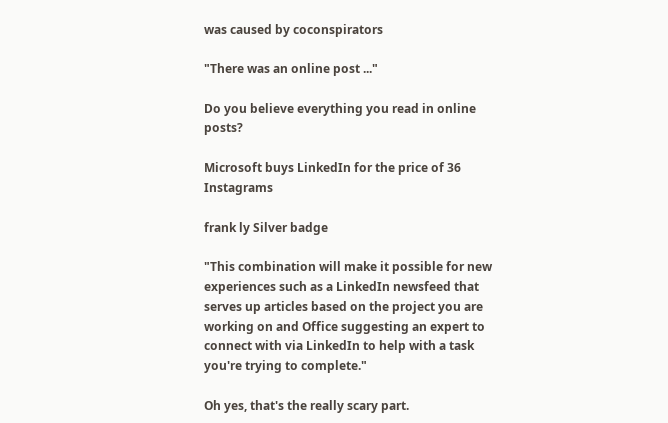was caused by coconspirators

"There was an online post ..."

Do you believe everything you read in online posts?

Microsoft buys LinkedIn for the price of 36 Instagrams

frank ly Silver badge

"This combination will make it possible for new experiences such as a LinkedIn newsfeed that serves up articles based on the project you are working on and Office suggesting an expert to connect with via LinkedIn to help with a task you're trying to complete."

Oh yes, that's the really scary part.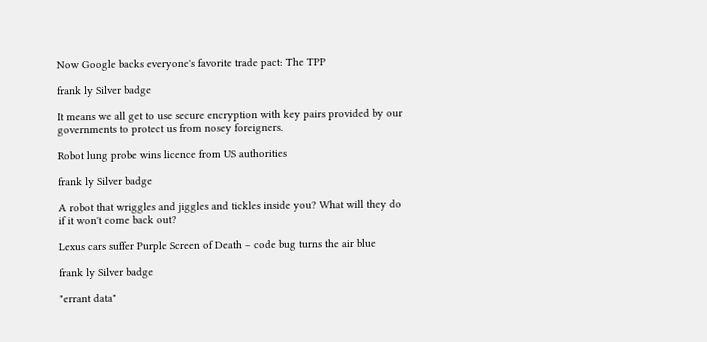Now Google backs everyone's favorite trade pact: The TPP

frank ly Silver badge

It means we all get to use secure encryption with key pairs provided by our governments to protect us from nosey foreigners.

Robot lung probe wins licence from US authorities

frank ly Silver badge

A robot that wriggles and jiggles and tickles inside you? What will they do if it won't come back out?

Lexus cars suffer Purple Screen of Death – code bug turns the air blue

frank ly Silver badge

"errant data"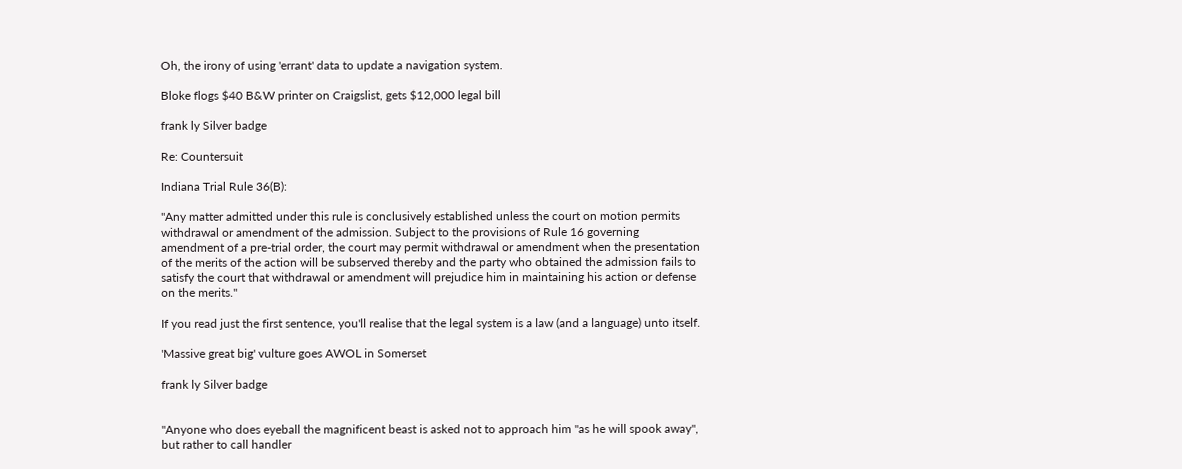Oh, the irony of using 'errant' data to update a navigation system.

Bloke flogs $40 B&W printer on Craigslist, gets $12,000 legal bill

frank ly Silver badge

Re: Countersuit

Indiana Trial Rule 36(B):

"Any matter admitted under this rule is conclusively established unless the court on motion permits withdrawal or amendment of the admission. Subject to the provisions of Rule 16 governing amendment of a pre-trial order, the court may permit withdrawal or amendment when the presentation of the merits of the action will be subserved thereby and the party who obtained the admission fails to satisfy the court that withdrawal or amendment will prejudice him in maintaining his action or defense on the merits."

If you read just the first sentence, you'll realise that the legal system is a law (and a language) unto itself.

'Massive great big' vulture goes AWOL in Somerset

frank ly Silver badge


"Anyone who does eyeball the magnificent beast is asked not to approach him "as he will spook away", but rather to call handler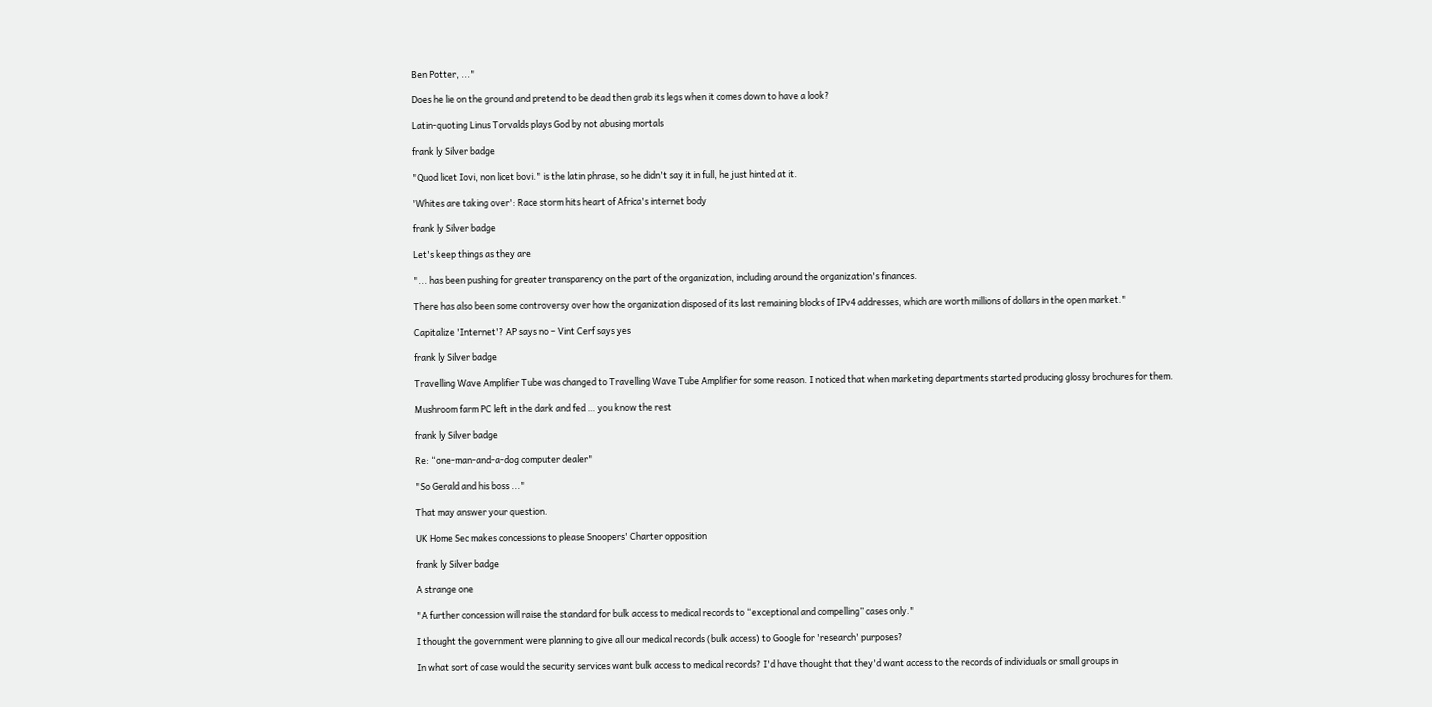Ben Potter, ..."

Does he lie on the ground and pretend to be dead then grab its legs when it comes down to have a look?

Latin-quoting Linus Torvalds plays God by not abusing mortals

frank ly Silver badge

"Quod licet Iovi, non licet bovi." is the latin phrase, so he didn't say it in full, he just hinted at it.

'Whites are taking over': Race storm hits heart of Africa's internet body

frank ly Silver badge

Let's keep things as they are

"... has been pushing for greater transparency on the part of the organization, including around the organization's finances.

There has also been some controversy over how the organization disposed of its last remaining blocks of IPv4 addresses, which are worth millions of dollars in the open market."

Capitalize 'Internet'? AP says no – Vint Cerf says yes

frank ly Silver badge

Travelling Wave Amplifier Tube was changed to Travelling Wave Tube Amplifier for some reason. I noticed that when marketing departments started producing glossy brochures for them.

Mushroom farm PC left in the dark and fed … you know the rest

frank ly Silver badge

Re: “one-man-and-a-dog computer dealer"

"So Gerald and his boss ..."

That may answer your question.

UK Home Sec makes concessions to please Snoopers' Charter opposition

frank ly Silver badge

A strange one

"A further concession will raise the standard for bulk access to medical records to “exceptional and compelling” cases only."

I thought the government were planning to give all our medical records (bulk access) to Google for 'research' purposes?

In what sort of case would the security services want bulk access to medical records? I'd have thought that they'd want access to the records of individuals or small groups in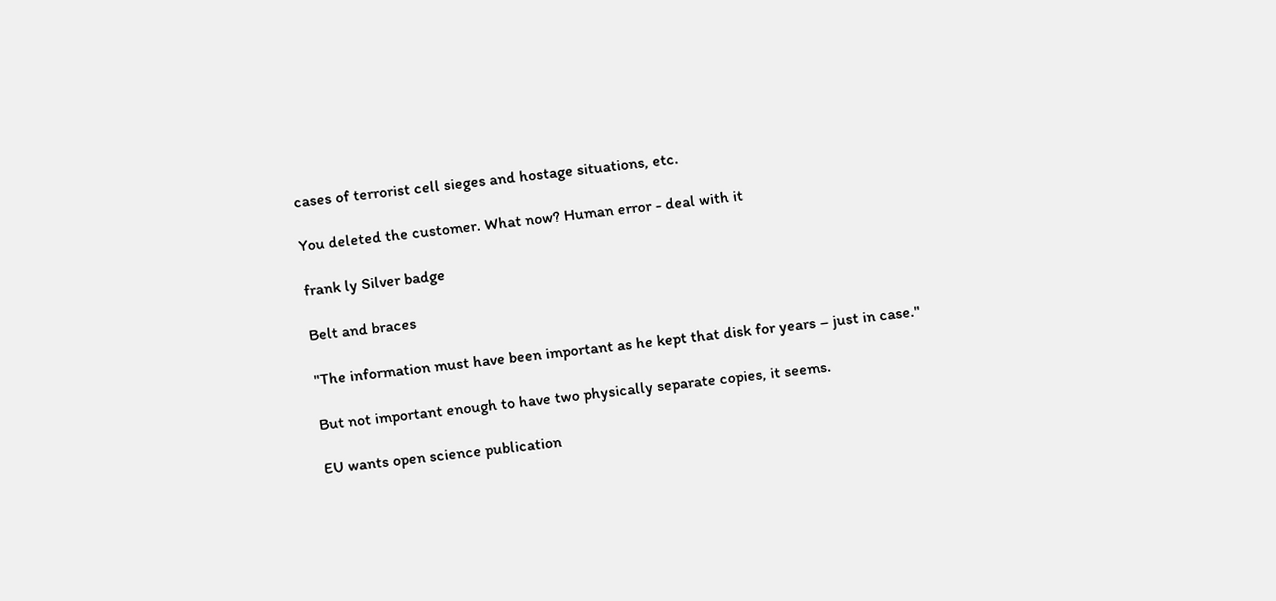cases of terrorist cell sieges and hostage situations, etc.

You deleted the customer. What now? Human error - deal with it

frank ly Silver badge

Belt and braces

"The information must have been important as he kept that disk for years – just in case."

But not important enough to have two physically separate copies, it seems.

EU wants open science publication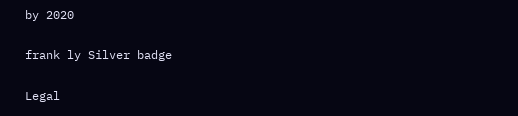by 2020

frank ly Silver badge

Legal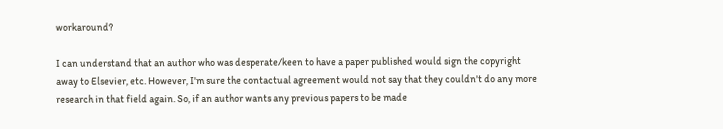workaround?

I can understand that an author who was desperate/keen to have a paper published would sign the copyright away to Elsevier, etc. However, I'm sure the contactual agreement would not say that they couldn't do any more research in that field again. So, if an author wants any previous papers to be made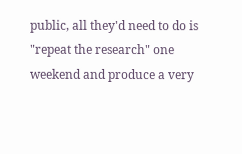public, all they'd need to do is "repeat the research" one weekend and produce a very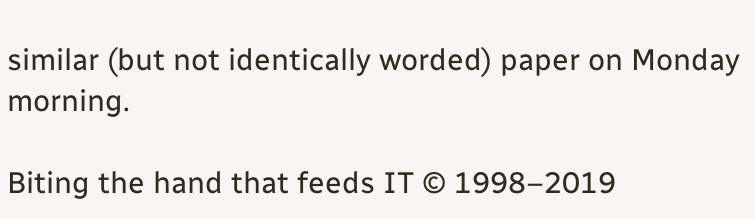similar (but not identically worded) paper on Monday morning.

Biting the hand that feeds IT © 1998–2019